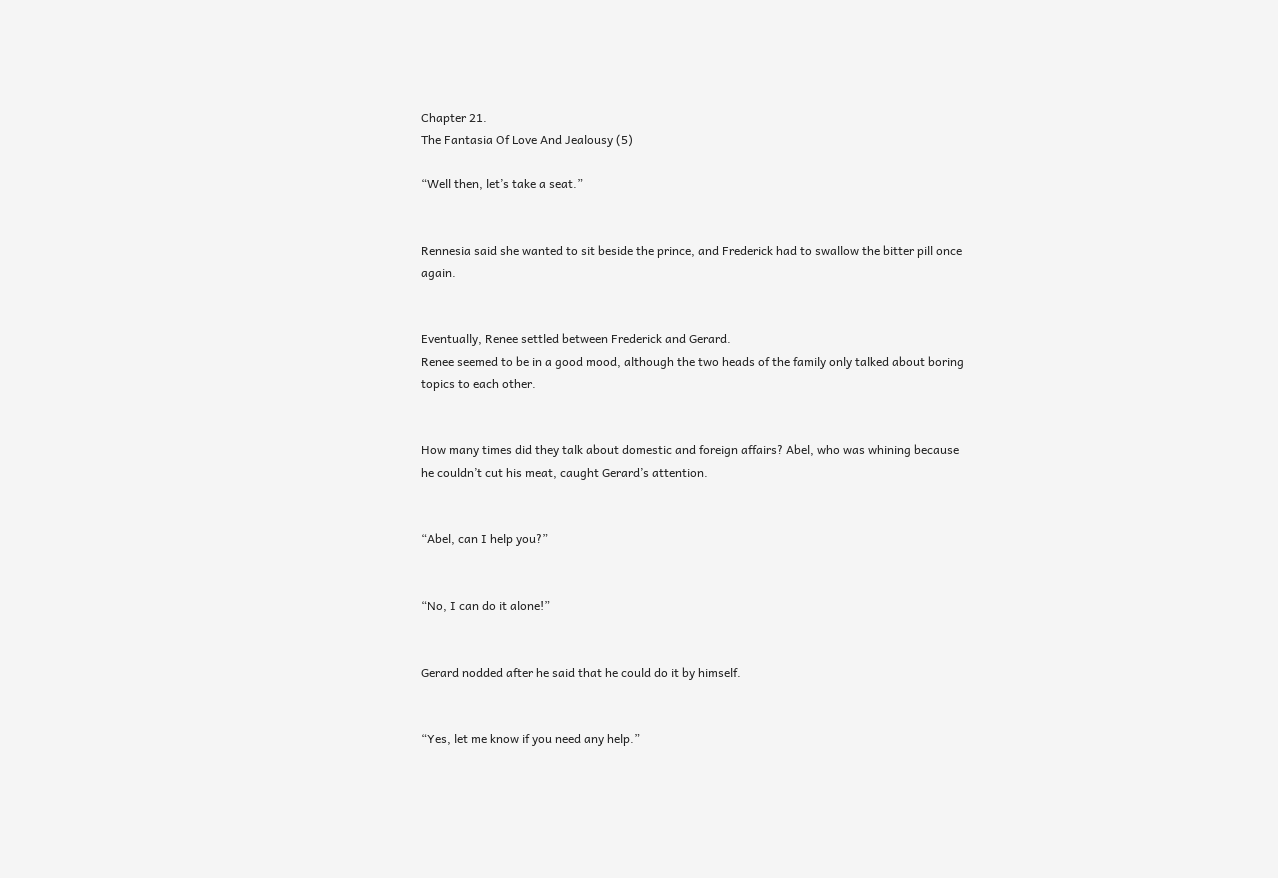Chapter 21.
The Fantasia Of Love And Jealousy (5)

“Well then, let’s take a seat.”


Rennesia said she wanted to sit beside the prince, and Frederick had to swallow the bitter pill once again.


Eventually, Renee settled between Frederick and Gerard.
Renee seemed to be in a good mood, although the two heads of the family only talked about boring topics to each other.


How many times did they talk about domestic and foreign affairs? Abel, who was whining because he couldn’t cut his meat, caught Gerard’s attention.


“Abel, can I help you?”


“No, I can do it alone!”


Gerard nodded after he said that he could do it by himself.


“Yes, let me know if you need any help.”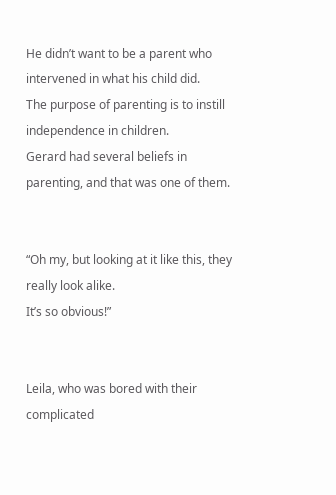He didn’t want to be a parent who intervened in what his child did.
The purpose of parenting is to instill independence in children.
Gerard had several beliefs in parenting, and that was one of them.


“Oh my, but looking at it like this, they really look alike.
It’s so obvious!”


Leila, who was bored with their complicated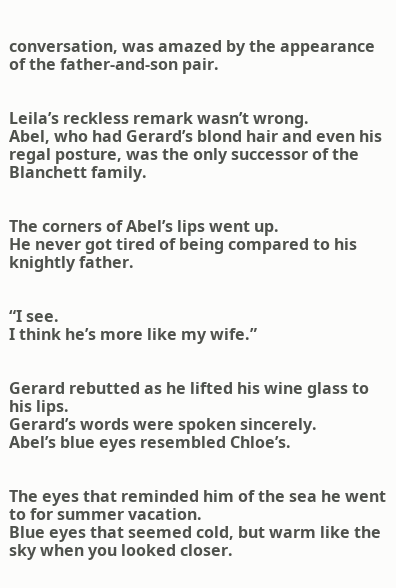conversation, was amazed by the appearance of the father-and-son pair.


Leila’s reckless remark wasn’t wrong.
Abel, who had Gerard’s blond hair and even his regal posture, was the only successor of the Blanchett family.


The corners of Abel’s lips went up.
He never got tired of being compared to his knightly father.


“I see.
I think he’s more like my wife.”


Gerard rebutted as he lifted his wine glass to his lips.
Gerard’s words were spoken sincerely.
Abel’s blue eyes resembled Chloe’s.


The eyes that reminded him of the sea he went to for summer vacation.
Blue eyes that seemed cold, but warm like the sky when you looked closer.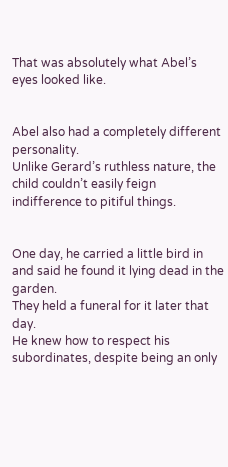That was absolutely what Abel’s eyes looked like.


Abel also had a completely different personality.
Unlike Gerard’s ruthless nature, the child couldn’t easily feign indifference to pitiful things.


One day, he carried a little bird in and said he found it lying dead in the garden.
They held a funeral for it later that day.
He knew how to respect his subordinates, despite being an only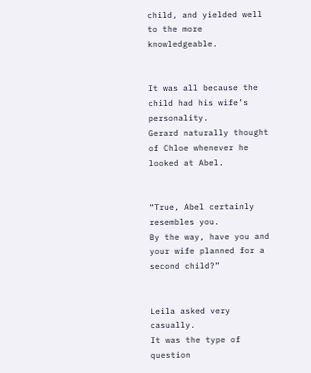child, and yielded well to the more knowledgeable.


It was all because the child had his wife’s personality.
Gerard naturally thought of Chloe whenever he looked at Abel.


“True, Abel certainly resembles you.
By the way, have you and your wife planned for a second child?”


Leila asked very casually.
It was the type of question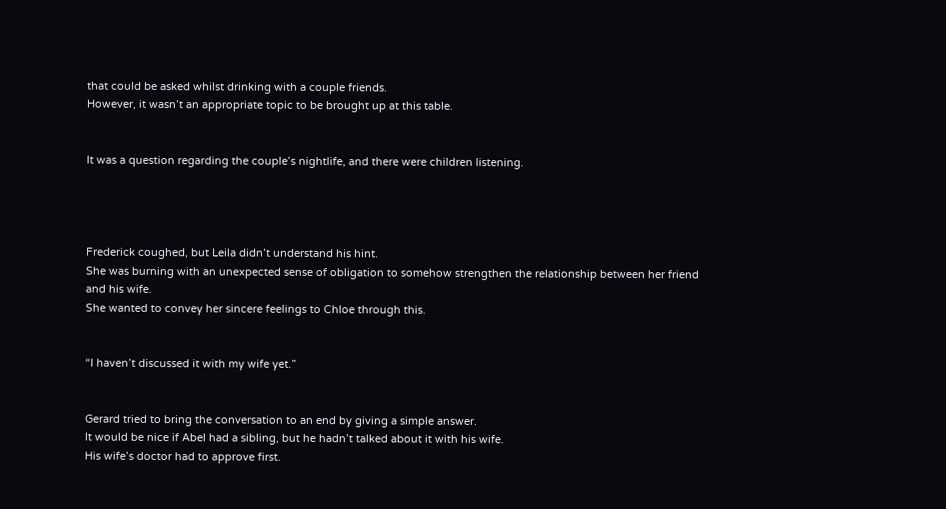that could be asked whilst drinking with a couple friends.
However, it wasn’t an appropriate topic to be brought up at this table.


It was a question regarding the couple’s nightlife, and there were children listening.




Frederick coughed, but Leila didn’t understand his hint.
She was burning with an unexpected sense of obligation to somehow strengthen the relationship between her friend and his wife.
She wanted to convey her sincere feelings to Chloe through this.


“I haven’t discussed it with my wife yet.”


Gerard tried to bring the conversation to an end by giving a simple answer.
It would be nice if Abel had a sibling, but he hadn’t talked about it with his wife.
His wife’s doctor had to approve first.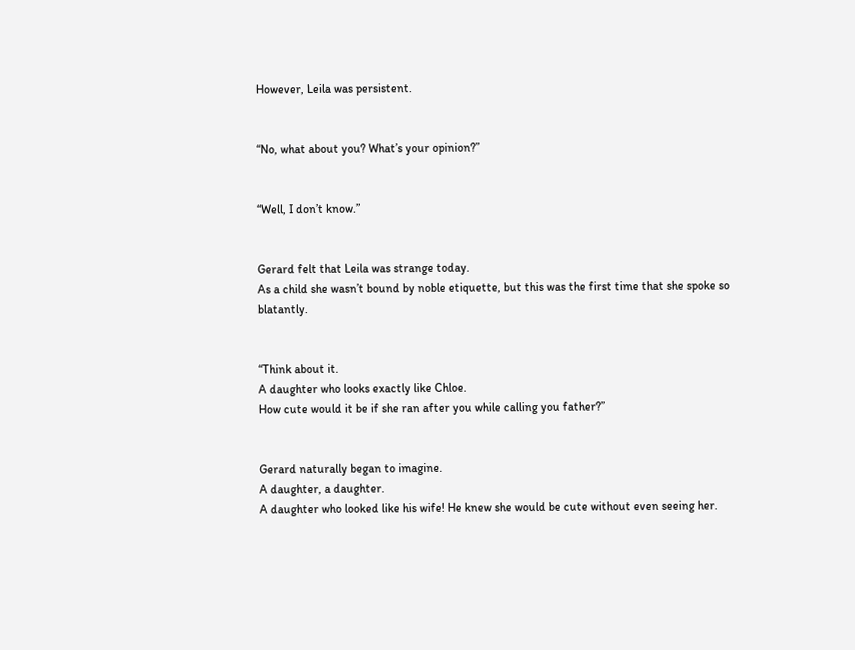However, Leila was persistent.


“No, what about you? What’s your opinion?”


“Well, I don’t know.”


Gerard felt that Leila was strange today.
As a child she wasn’t bound by noble etiquette, but this was the first time that she spoke so blatantly.


“Think about it.
A daughter who looks exactly like Chloe.
How cute would it be if she ran after you while calling you father?”


Gerard naturally began to imagine.
A daughter, a daughter.
A daughter who looked like his wife! He knew she would be cute without even seeing her.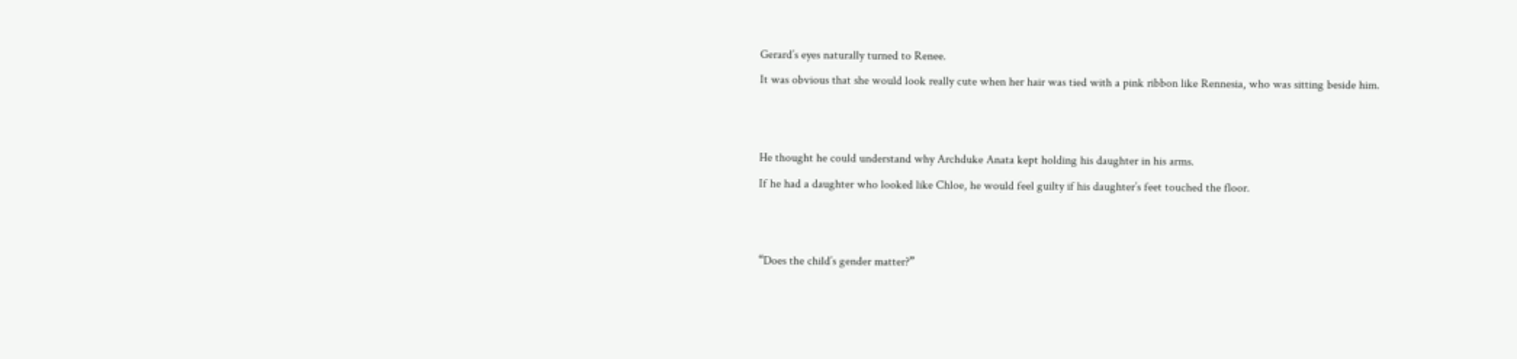Gerard’s eyes naturally turned to Renee.
It was obvious that she would look really cute when her hair was tied with a pink ribbon like Rennesia, who was sitting beside him.


He thought he could understand why Archduke Anata kept holding his daughter in his arms.
If he had a daughter who looked like Chloe, he would feel guilty if his daughter’s feet touched the floor.


“Does the child’s gender matter?”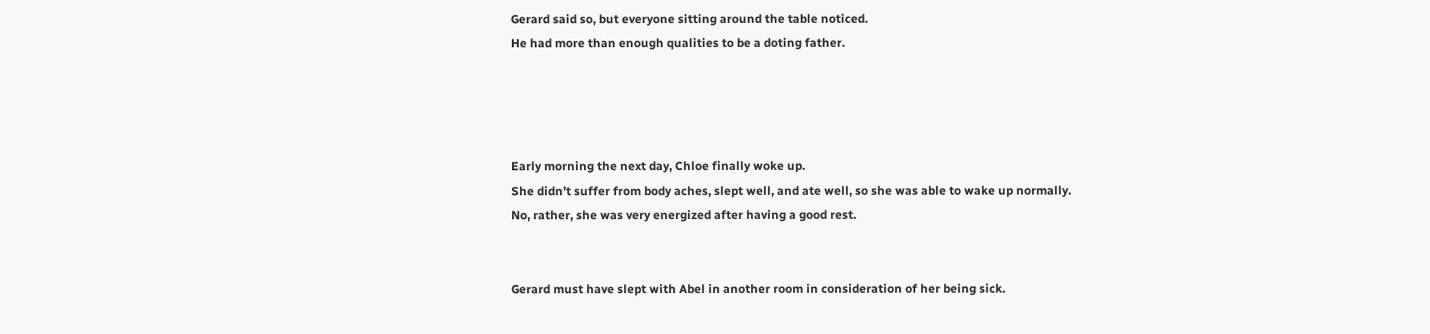Gerard said so, but everyone sitting around the table noticed.
He had more than enough qualities to be a doting father.




Early morning the next day, Chloe finally woke up.
She didn’t suffer from body aches, slept well, and ate well, so she was able to wake up normally.
No, rather, she was very energized after having a good rest.


Gerard must have slept with Abel in another room in consideration of her being sick.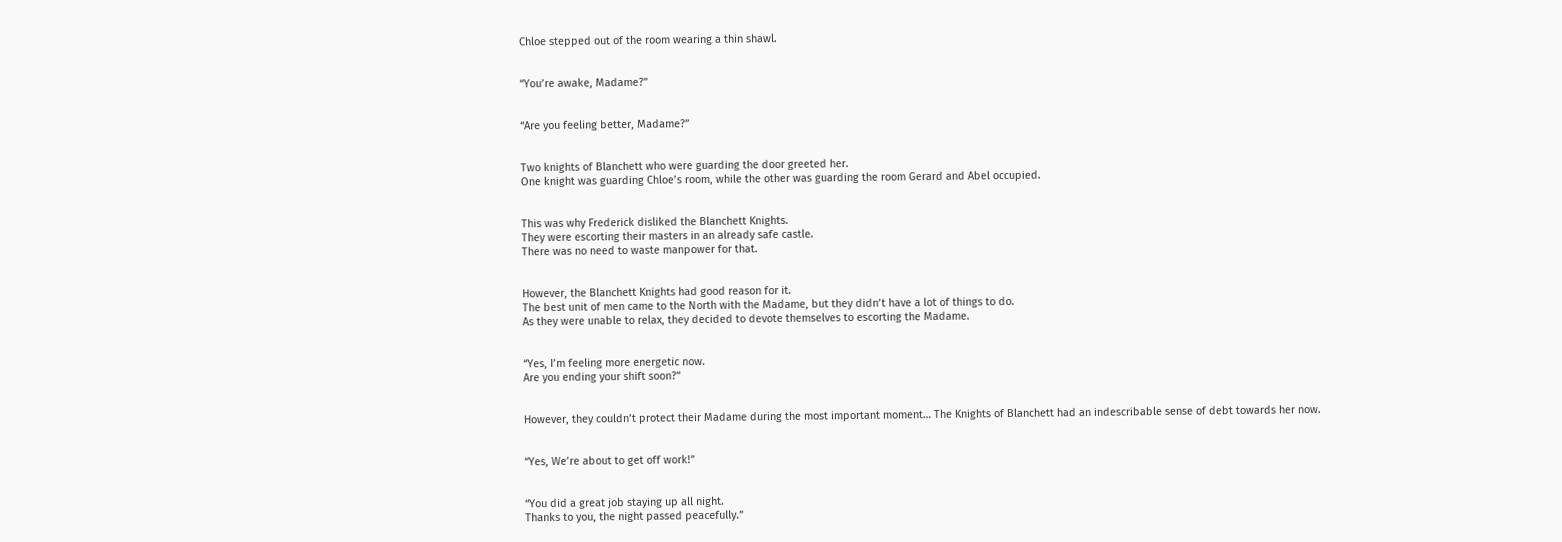Chloe stepped out of the room wearing a thin shawl.


“You’re awake, Madame?”


“Are you feeling better, Madame?”


Two knights of Blanchett who were guarding the door greeted her.
One knight was guarding Chloe’s room, while the other was guarding the room Gerard and Abel occupied.


This was why Frederick disliked the Blanchett Knights.
They were escorting their masters in an already safe castle.
There was no need to waste manpower for that.


However, the Blanchett Knights had good reason for it.
The best unit of men came to the North with the Madame, but they didn’t have a lot of things to do.
As they were unable to relax, they decided to devote themselves to escorting the Madame.


“Yes, I’m feeling more energetic now.
Are you ending your shift soon?”


However, they couldn’t protect their Madame during the most important moment… The Knights of Blanchett had an indescribable sense of debt towards her now.


“Yes, We’re about to get off work!”


“You did a great job staying up all night.
Thanks to you, the night passed peacefully.”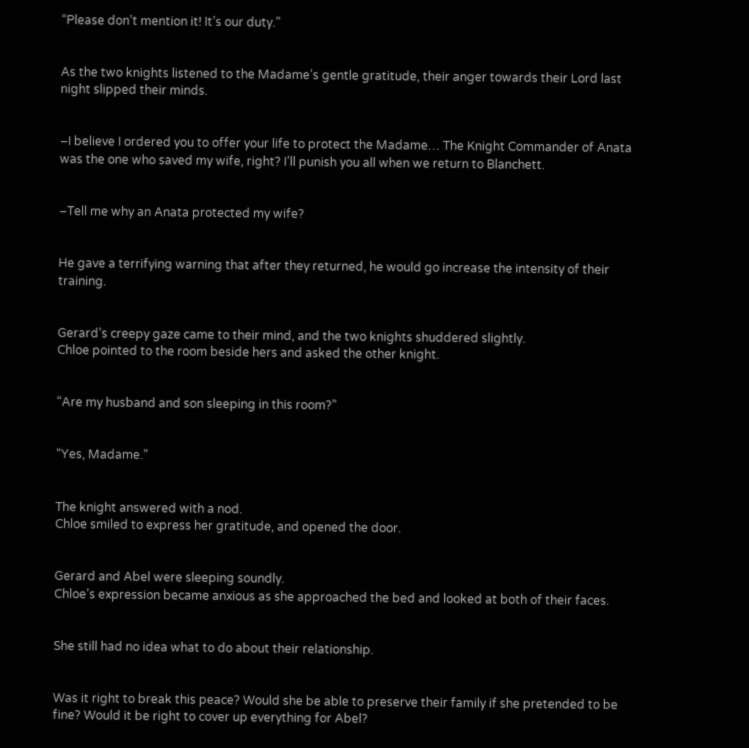“Please don’t mention it! It’s our duty.”


As the two knights listened to the Madame’s gentle gratitude, their anger towards their Lord last night slipped their minds.


–I believe I ordered you to offer your life to protect the Madame… The Knight Commander of Anata was the one who saved my wife, right? I’ll punish you all when we return to Blanchett.


–Tell me why an Anata protected my wife?


He gave a terrifying warning that after they returned, he would go increase the intensity of their training.


Gerard’s creepy gaze came to their mind, and the two knights shuddered slightly.
Chloe pointed to the room beside hers and asked the other knight.


“Are my husband and son sleeping in this room?”


“Yes, Madame.”


The knight answered with a nod.
Chloe smiled to express her gratitude, and opened the door.


Gerard and Abel were sleeping soundly.
Chloe’s expression became anxious as she approached the bed and looked at both of their faces.


She still had no idea what to do about their relationship.


Was it right to break this peace? Would she be able to preserve their family if she pretended to be fine? Would it be right to cover up everything for Abel?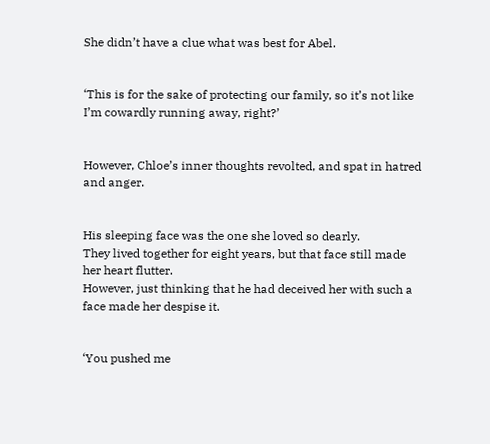She didn’t have a clue what was best for Abel.


‘This is for the sake of protecting our family, so it’s not like I’m cowardly running away, right?’


However, Chloe’s inner thoughts revolted, and spat in hatred and anger.


His sleeping face was the one she loved so dearly.
They lived together for eight years, but that face still made her heart flutter.
However, just thinking that he had deceived her with such a face made her despise it.


‘You pushed me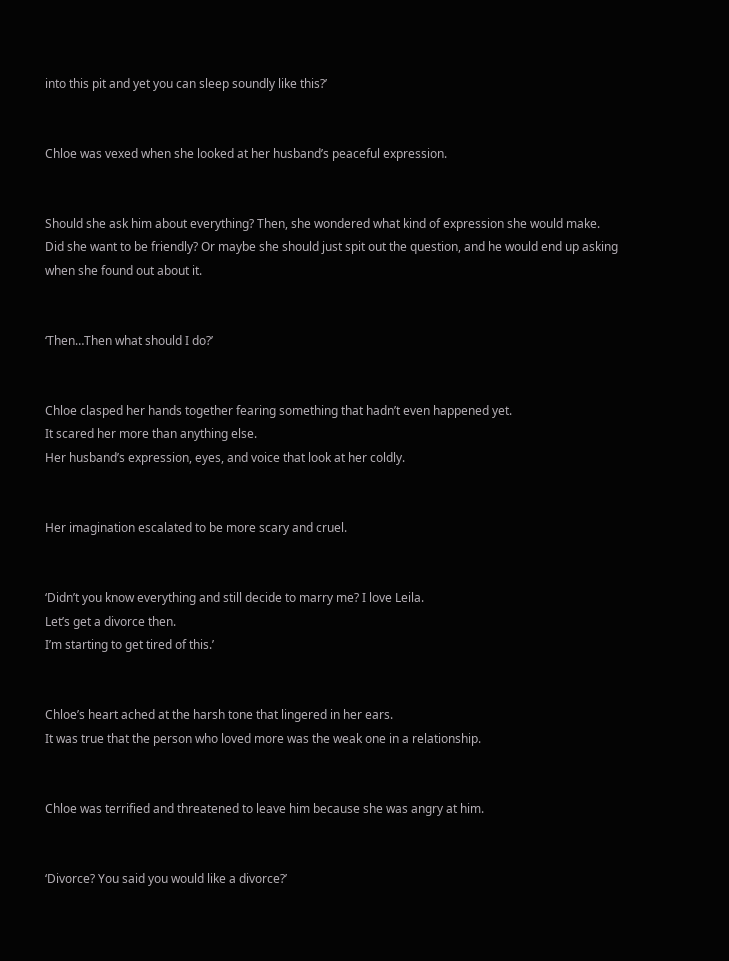into this pit and yet you can sleep soundly like this?’


Chloe was vexed when she looked at her husband’s peaceful expression.


Should she ask him about everything? Then, she wondered what kind of expression she would make.
Did she want to be friendly? Or maybe she should just spit out the question, and he would end up asking when she found out about it.


‘Then…Then what should I do?’


Chloe clasped her hands together fearing something that hadn’t even happened yet.
It scared her more than anything else.
Her husband’s expression, eyes, and voice that look at her coldly.


Her imagination escalated to be more scary and cruel.


‘Didn’t you know everything and still decide to marry me? I love Leila.
Let’s get a divorce then.
I’m starting to get tired of this.’


Chloe’s heart ached at the harsh tone that lingered in her ears.
It was true that the person who loved more was the weak one in a relationship.


Chloe was terrified and threatened to leave him because she was angry at him.


‘Divorce? You said you would like a divorce?’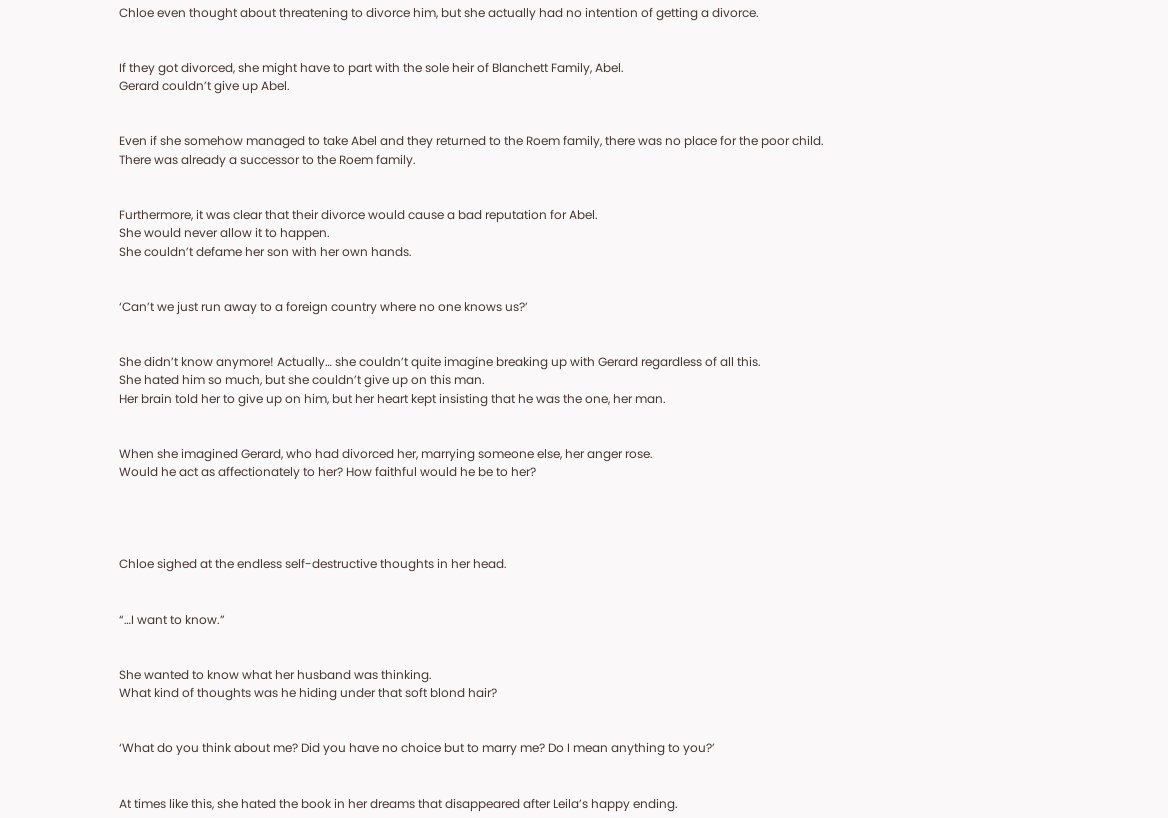Chloe even thought about threatening to divorce him, but she actually had no intention of getting a divorce.


If they got divorced, she might have to part with the sole heir of Blanchett Family, Abel.
Gerard couldn’t give up Abel.


Even if she somehow managed to take Abel and they returned to the Roem family, there was no place for the poor child.
There was already a successor to the Roem family.


Furthermore, it was clear that their divorce would cause a bad reputation for Abel.
She would never allow it to happen.
She couldn’t defame her son with her own hands.


‘Can’t we just run away to a foreign country where no one knows us?’


She didn’t know anymore! Actually… she couldn’t quite imagine breaking up with Gerard regardless of all this.
She hated him so much, but she couldn’t give up on this man.
Her brain told her to give up on him, but her heart kept insisting that he was the one, her man.


When she imagined Gerard, who had divorced her, marrying someone else, her anger rose.
Would he act as affectionately to her? How faithful would he be to her?




Chloe sighed at the endless self-destructive thoughts in her head.


“…I want to know.”


She wanted to know what her husband was thinking.
What kind of thoughts was he hiding under that soft blond hair?


‘What do you think about me? Did you have no choice but to marry me? Do I mean anything to you?’


At times like this, she hated the book in her dreams that disappeared after Leila’s happy ending.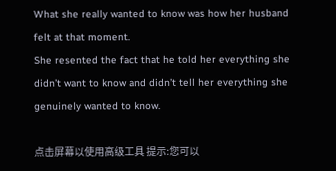What she really wanted to know was how her husband felt at that moment.
She resented the fact that he told her everything she didn’t want to know and didn’t tell her everything she genuinely wanted to know.

点击屏幕以使用高级工具 提示:您可以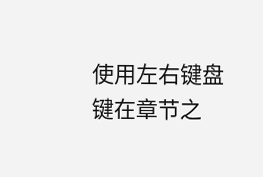使用左右键盘键在章节之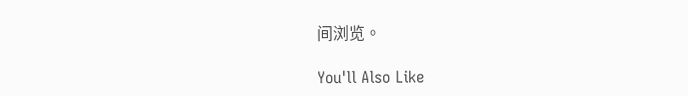间浏览。

You'll Also Like